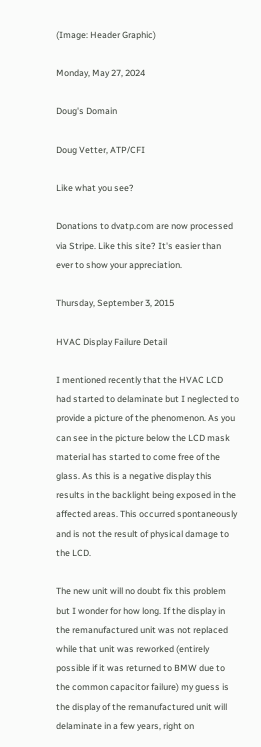(Image: Header Graphic)

Monday, May 27, 2024

Doug's Domain

Doug Vetter, ATP/CFI

Like what you see?

Donations to dvatp.com are now processed via Stripe. Like this site? It's easier than ever to show your appreciation.

Thursday, September 3, 2015

HVAC Display Failure Detail

I mentioned recently that the HVAC LCD had started to delaminate but I neglected to provide a picture of the phenomenon. As you can see in the picture below the LCD mask material has started to come free of the glass. As this is a negative display this results in the backlight being exposed in the affected areas. This occurred spontaneously and is not the result of physical damage to the LCD.

The new unit will no doubt fix this problem but I wonder for how long. If the display in the remanufactured unit was not replaced while that unit was reworked (entirely possible if it was returned to BMW due to the common capacitor failure) my guess is the display of the remanufactured unit will delaminate in a few years, right on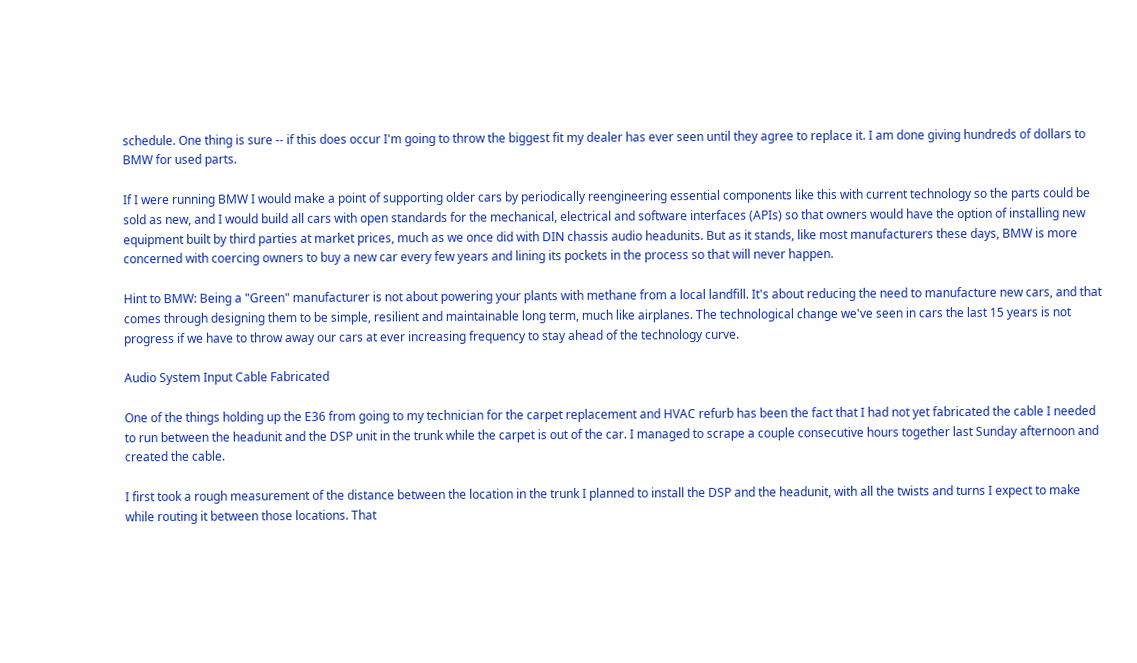schedule. One thing is sure -- if this does occur I'm going to throw the biggest fit my dealer has ever seen until they agree to replace it. I am done giving hundreds of dollars to BMW for used parts.

If I were running BMW I would make a point of supporting older cars by periodically reengineering essential components like this with current technology so the parts could be sold as new, and I would build all cars with open standards for the mechanical, electrical and software interfaces (APIs) so that owners would have the option of installing new equipment built by third parties at market prices, much as we once did with DIN chassis audio headunits. But as it stands, like most manufacturers these days, BMW is more concerned with coercing owners to buy a new car every few years and lining its pockets in the process so that will never happen.

Hint to BMW: Being a "Green" manufacturer is not about powering your plants with methane from a local landfill. It's about reducing the need to manufacture new cars, and that comes through designing them to be simple, resilient and maintainable long term, much like airplanes. The technological change we've seen in cars the last 15 years is not progress if we have to throw away our cars at ever increasing frequency to stay ahead of the technology curve.

Audio System Input Cable Fabricated

One of the things holding up the E36 from going to my technician for the carpet replacement and HVAC refurb has been the fact that I had not yet fabricated the cable I needed to run between the headunit and the DSP unit in the trunk while the carpet is out of the car. I managed to scrape a couple consecutive hours together last Sunday afternoon and created the cable.

I first took a rough measurement of the distance between the location in the trunk I planned to install the DSP and the headunit, with all the twists and turns I expect to make while routing it between those locations. That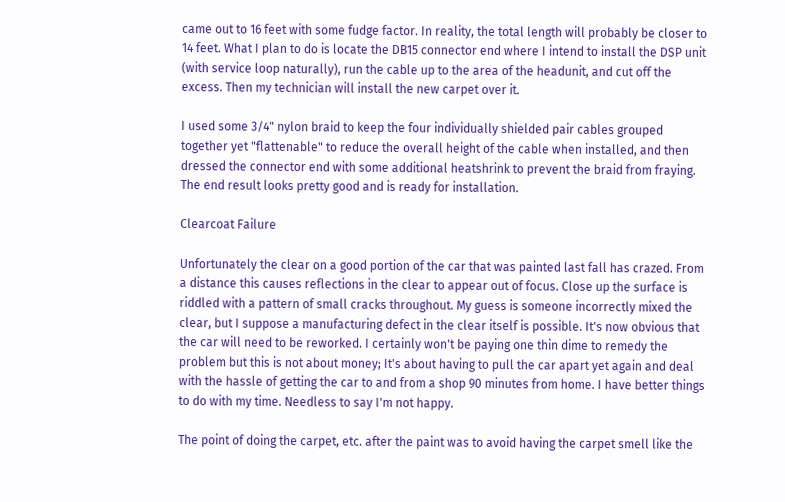came out to 16 feet with some fudge factor. In reality, the total length will probably be closer to 14 feet. What I plan to do is locate the DB15 connector end where I intend to install the DSP unit (with service loop naturally), run the cable up to the area of the headunit, and cut off the excess. Then my technician will install the new carpet over it.

I used some 3/4" nylon braid to keep the four individually shielded pair cables grouped together yet "flattenable" to reduce the overall height of the cable when installed, and then dressed the connector end with some additional heatshrink to prevent the braid from fraying. The end result looks pretty good and is ready for installation.

Clearcoat Failure

Unfortunately the clear on a good portion of the car that was painted last fall has crazed. From a distance this causes reflections in the clear to appear out of focus. Close up the surface is riddled with a pattern of small cracks throughout. My guess is someone incorrectly mixed the clear, but I suppose a manufacturing defect in the clear itself is possible. It's now obvious that the car will need to be reworked. I certainly won't be paying one thin dime to remedy the problem but this is not about money; It's about having to pull the car apart yet again and deal with the hassle of getting the car to and from a shop 90 minutes from home. I have better things to do with my time. Needless to say I'm not happy.

The point of doing the carpet, etc. after the paint was to avoid having the carpet smell like the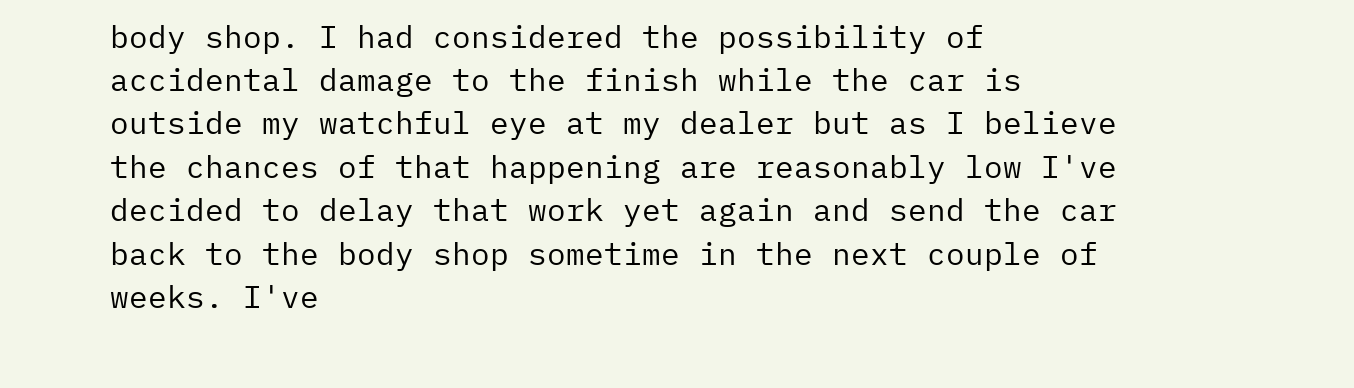body shop. I had considered the possibility of accidental damage to the finish while the car is outside my watchful eye at my dealer but as I believe the chances of that happening are reasonably low I've decided to delay that work yet again and send the car back to the body shop sometime in the next couple of weeks. I've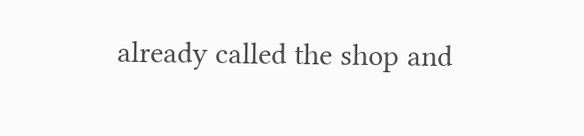already called the shop and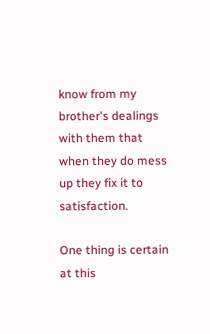know from my brother's dealings with them that when they do mess up they fix it to satisfaction.

One thing is certain at this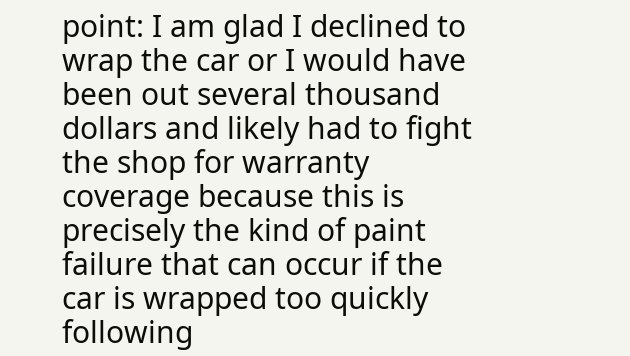point: I am glad I declined to wrap the car or I would have been out several thousand dollars and likely had to fight the shop for warranty coverage because this is precisely the kind of paint failure that can occur if the car is wrapped too quickly following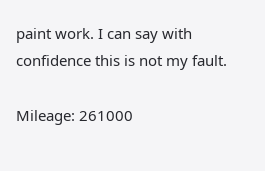paint work. I can say with confidence this is not my fault.

Mileage: 261000